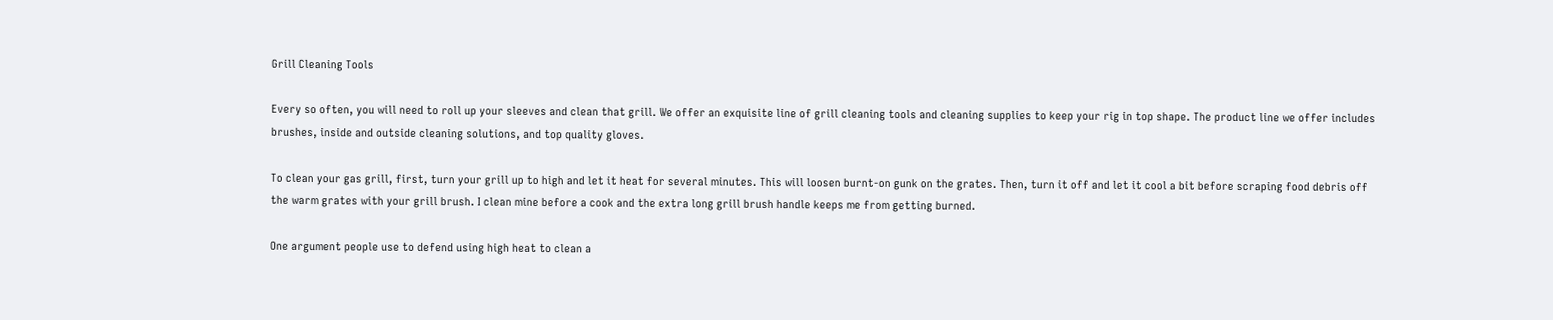Grill Cleaning Tools

Every so often, you will need to roll up your sleeves and clean that grill. We offer an exquisite line of grill cleaning tools and cleaning supplies to keep your rig in top shape. The product line we offer includes brushes, inside and outside cleaning solutions, and top quality gloves.

To clean your gas grill, first, turn your grill up to high and let it heat for several minutes. This will loosen burnt-on gunk on the grates. Then, turn it off and let it cool a bit before scraping food debris off the warm grates with your grill brush. I clean mine before a cook and the extra long grill brush handle keeps me from getting burned.

One argument people use to defend using high heat to clean a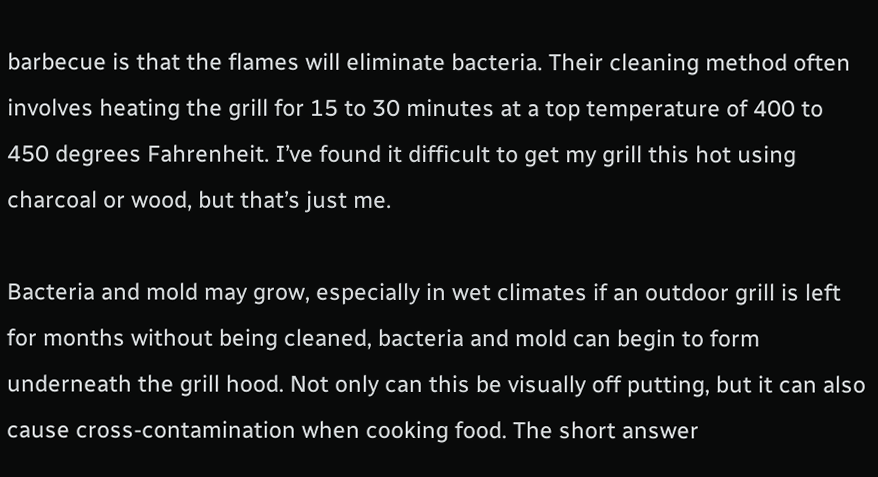barbecue is that the flames will eliminate bacteria. Their cleaning method often involves heating the grill for 15 to 30 minutes at a top temperature of 400 to 450 degrees Fahrenheit. I’ve found it difficult to get my grill this hot using charcoal or wood, but that’s just me.

Bacteria and mold may grow, especially in wet climates if an outdoor grill is left for months without being cleaned, bacteria and mold can begin to form underneath the grill hood. Not only can this be visually off putting, but it can also cause cross-contamination when cooking food. The short answer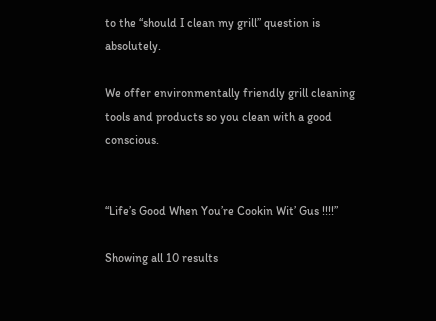to the “should I clean my grill” question is absolutely.

We offer environmentally friendly grill cleaning tools and products so you clean with a good conscious.


“Life’s Good When You’re Cookin Wit’ Gus !!!!”

Showing all 10 results